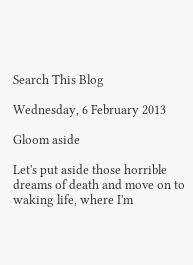Search This Blog

Wednesday, 6 February 2013

Gloom aside

Let's put aside those horrible dreams of death and move on to waking life, where I'm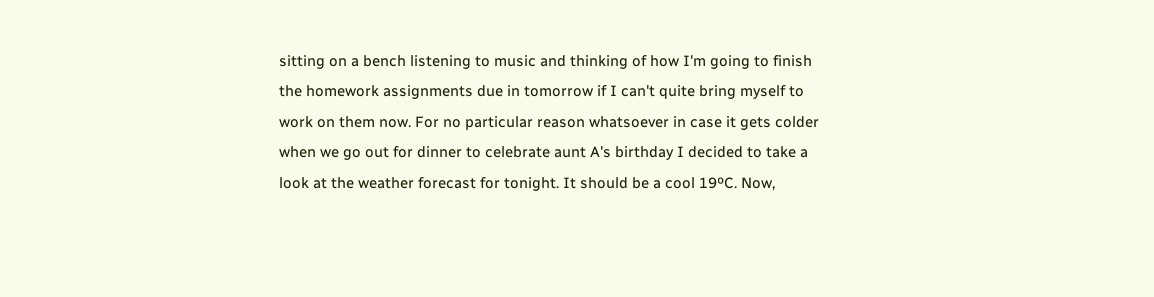sitting on a bench listening to music and thinking of how I'm going to finish the homework assignments due in tomorrow if I can't quite bring myself to work on them now. For no particular reason whatsoever in case it gets colder when we go out for dinner to celebrate aunt A's birthday I decided to take a look at the weather forecast for tonight. It should be a cool 19ºC. Now,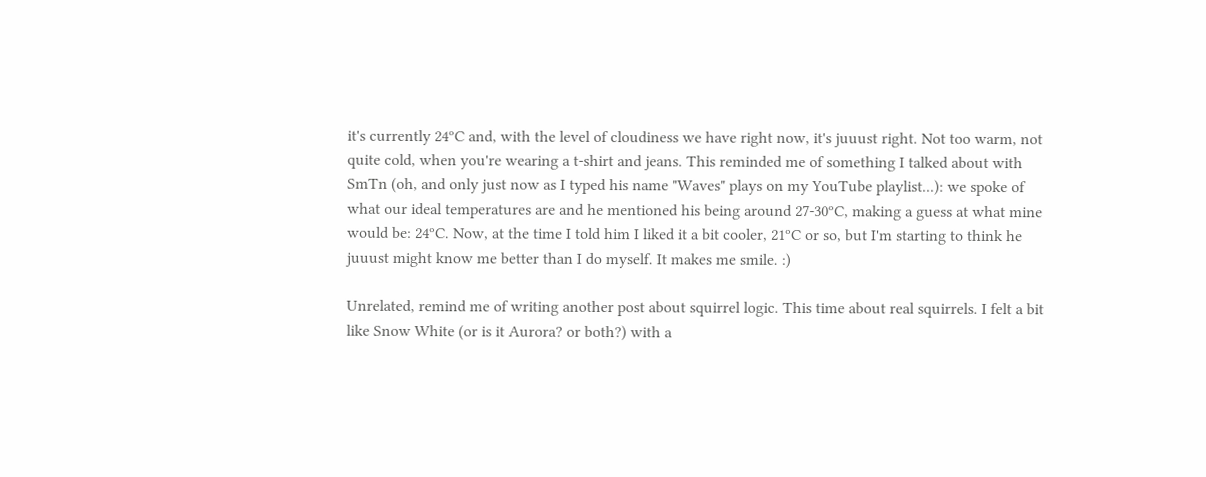it's currently 24ºC and, with the level of cloudiness we have right now, it's juuust right. Not too warm, not quite cold, when you're wearing a t-shirt and jeans. This reminded me of something I talked about with SmTn (oh, and only just now as I typed his name "Waves" plays on my YouTube playlist...): we spoke of what our ideal temperatures are and he mentioned his being around 27-30ºC, making a guess at what mine would be: 24ºC. Now, at the time I told him I liked it a bit cooler, 21ºC or so, but I'm starting to think he juuust might know me better than I do myself. It makes me smile. :)

Unrelated, remind me of writing another post about squirrel logic. This time about real squirrels. I felt a bit like Snow White (or is it Aurora? or both?) with a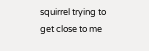squirrel trying to get close to me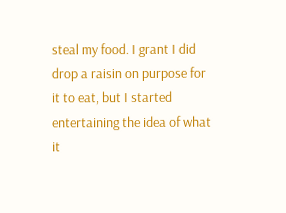steal my food. I grant I did drop a raisin on purpose for it to eat, but I started entertaining the idea of what it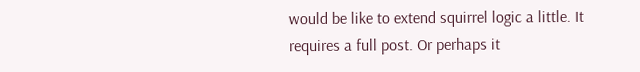would be like to extend squirrel logic a little. It requires a full post. Or perhaps it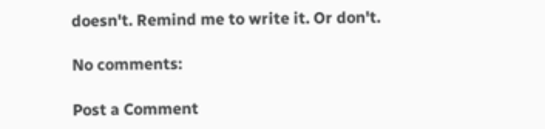doesn't. Remind me to write it. Or don't.

No comments:

Post a Comment